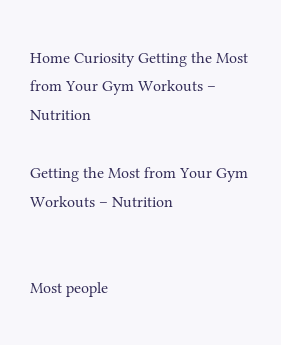Home Curiosity Getting the Most from Your Gym Workouts – Nutrition

Getting the Most from Your Gym Workouts – Nutrition


Most people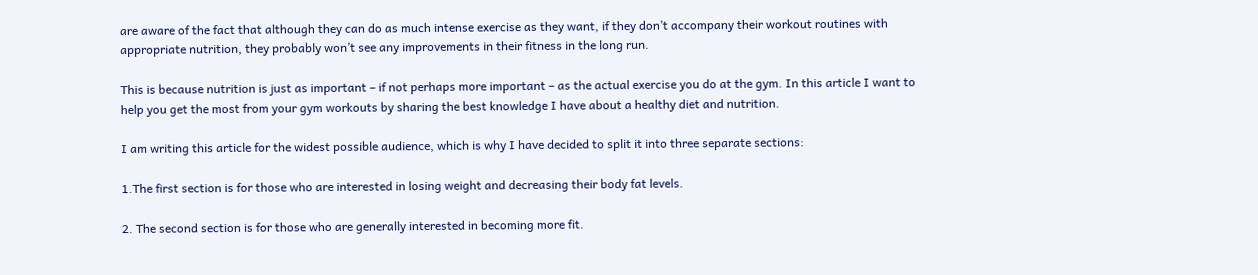are aware of the fact that although they can do as much intense exercise as they want, if they don’t accompany their workout routines with appropriate nutrition, they probably won’t see any improvements in their fitness in the long run.

This is because nutrition is just as important – if not perhaps more important – as the actual exercise you do at the gym. In this article I want to help you get the most from your gym workouts by sharing the best knowledge I have about a healthy diet and nutrition.

I am writing this article for the widest possible audience, which is why I have decided to split it into three separate sections:

1.The first section is for those who are interested in losing weight and decreasing their body fat levels.

2. The second section is for those who are generally interested in becoming more fit.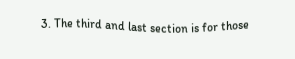3. The third and last section is for those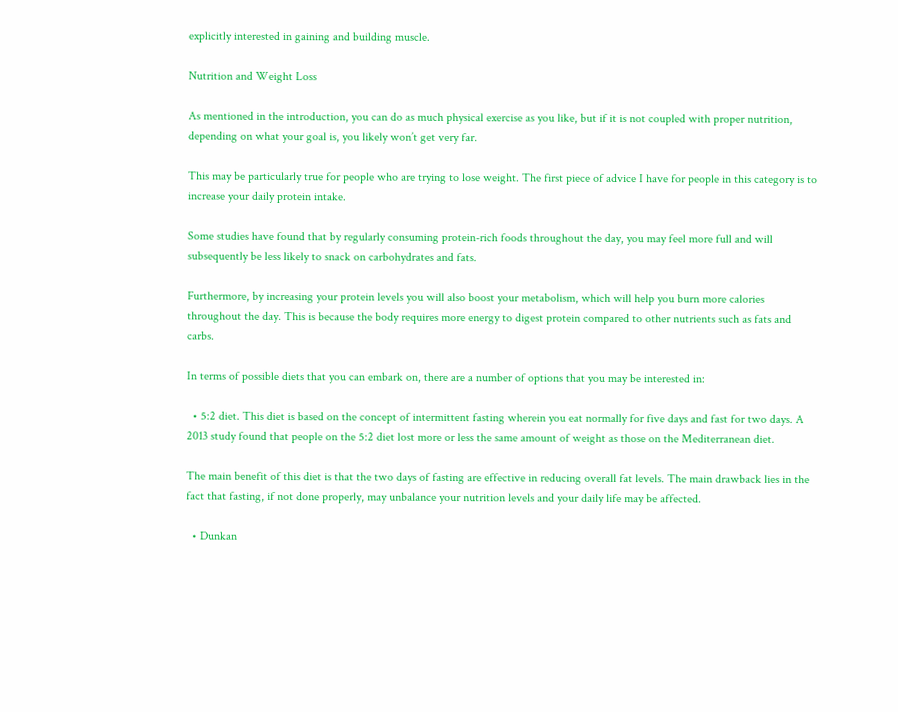explicitly interested in gaining and building muscle.

Nutrition and Weight Loss

As mentioned in the introduction, you can do as much physical exercise as you like, but if it is not coupled with proper nutrition, depending on what your goal is, you likely won’t get very far.

This may be particularly true for people who are trying to lose weight. The first piece of advice I have for people in this category is to increase your daily protein intake.

Some studies have found that by regularly consuming protein-rich foods throughout the day, you may feel more full and will subsequently be less likely to snack on carbohydrates and fats.

Furthermore, by increasing your protein levels you will also boost your metabolism, which will help you burn more calories throughout the day. This is because the body requires more energy to digest protein compared to other nutrients such as fats and carbs.

In terms of possible diets that you can embark on, there are a number of options that you may be interested in:

  • 5:2 diet. This diet is based on the concept of intermittent fasting wherein you eat normally for five days and fast for two days. A 2013 study found that people on the 5:2 diet lost more or less the same amount of weight as those on the Mediterranean diet.

The main benefit of this diet is that the two days of fasting are effective in reducing overall fat levels. The main drawback lies in the fact that fasting, if not done properly, may unbalance your nutrition levels and your daily life may be affected.

  • Dunkan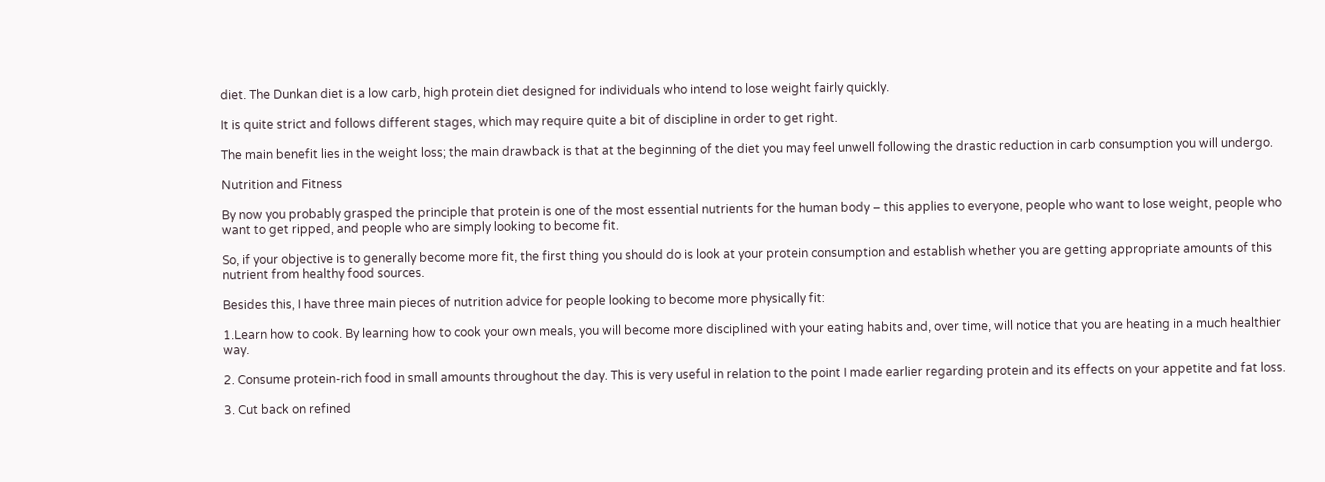diet. The Dunkan diet is a low carb, high protein diet designed for individuals who intend to lose weight fairly quickly.

It is quite strict and follows different stages, which may require quite a bit of discipline in order to get right.

The main benefit lies in the weight loss; the main drawback is that at the beginning of the diet you may feel unwell following the drastic reduction in carb consumption you will undergo.

Nutrition and Fitness

By now you probably grasped the principle that protein is one of the most essential nutrients for the human body – this applies to everyone, people who want to lose weight, people who want to get ripped, and people who are simply looking to become fit.

So, if your objective is to generally become more fit, the first thing you should do is look at your protein consumption and establish whether you are getting appropriate amounts of this nutrient from healthy food sources.

Besides this, I have three main pieces of nutrition advice for people looking to become more physically fit:

1.Learn how to cook. By learning how to cook your own meals, you will become more disciplined with your eating habits and, over time, will notice that you are heating in a much healthier way.

2. Consume protein-rich food in small amounts throughout the day. This is very useful in relation to the point I made earlier regarding protein and its effects on your appetite and fat loss.

3. Cut back on refined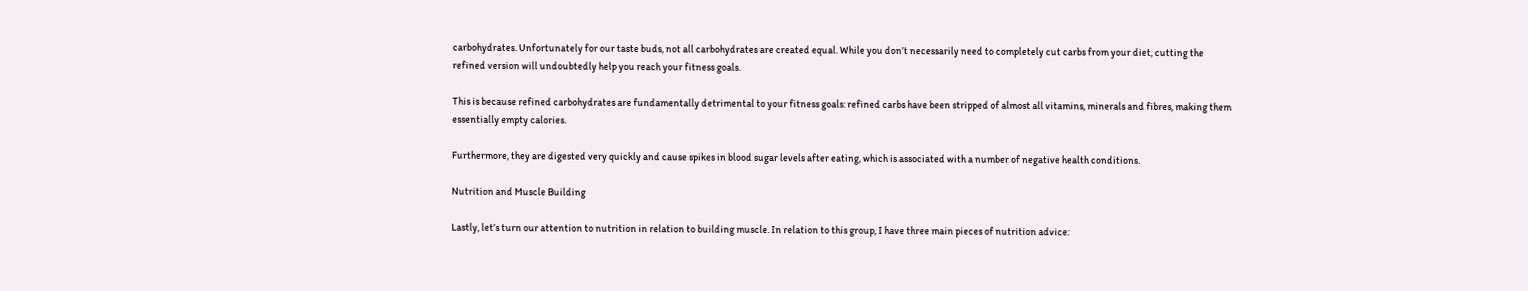carbohydrates. Unfortunately for our taste buds, not all carbohydrates are created equal. While you don’t necessarily need to completely cut carbs from your diet, cutting the refined version will undoubtedly help you reach your fitness goals.

This is because refined carbohydrates are fundamentally detrimental to your fitness goals: refined carbs have been stripped of almost all vitamins, minerals and fibres, making them essentially empty calories.

Furthermore, they are digested very quickly and cause spikes in blood sugar levels after eating, which is associated with a number of negative health conditions.

Nutrition and Muscle Building

Lastly, let’s turn our attention to nutrition in relation to building muscle. In relation to this group, I have three main pieces of nutrition advice: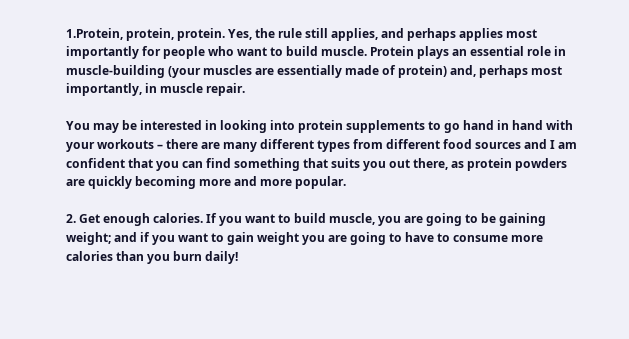1.Protein, protein, protein. Yes, the rule still applies, and perhaps applies most importantly for people who want to build muscle. Protein plays an essential role in muscle-building (your muscles are essentially made of protein) and, perhaps most importantly, in muscle repair.

You may be interested in looking into protein supplements to go hand in hand with your workouts – there are many different types from different food sources and I am confident that you can find something that suits you out there, as protein powders are quickly becoming more and more popular.

2. Get enough calories. If you want to build muscle, you are going to be gaining weight; and if you want to gain weight you are going to have to consume more calories than you burn daily!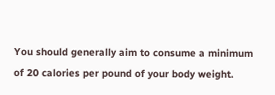You should generally aim to consume a minimum of 20 calories per pound of your body weight.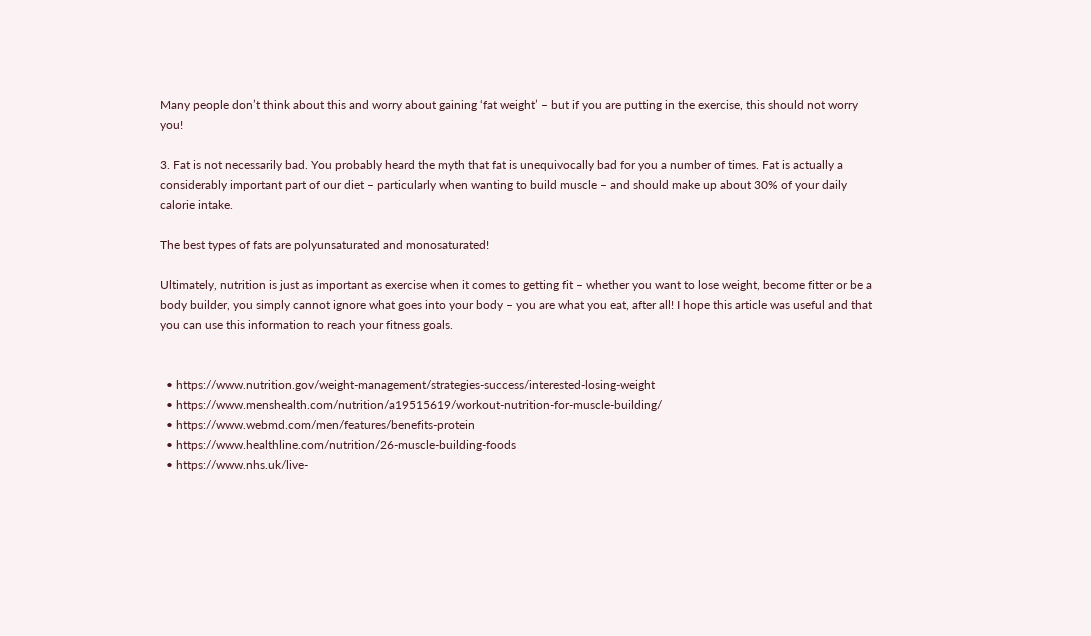Many people don’t think about this and worry about gaining ‘fat weight’ – but if you are putting in the exercise, this should not worry you!

3. Fat is not necessarily bad. You probably heard the myth that fat is unequivocally bad for you a number of times. Fat is actually a considerably important part of our diet – particularly when wanting to build muscle – and should make up about 30% of your daily calorie intake.

The best types of fats are polyunsaturated and monosaturated!

Ultimately, nutrition is just as important as exercise when it comes to getting fit – whether you want to lose weight, become fitter or be a body builder, you simply cannot ignore what goes into your body – you are what you eat, after all! I hope this article was useful and that you can use this information to reach your fitness goals.


  • https://www.nutrition.gov/weight-management/strategies-success/interested-losing-weight
  • https://www.menshealth.com/nutrition/a19515619/workout-nutrition-for-muscle-building/
  • https://www.webmd.com/men/features/benefits-protein
  • https://www.healthline.com/nutrition/26-muscle-building-foods
  • https://www.nhs.uk/live-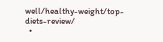well/healthy-weight/top-diets-review/
  •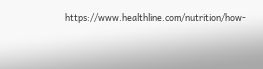https://www.healthline.com/nutrition/how-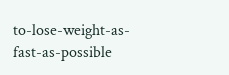to-lose-weight-as-fast-as-possible